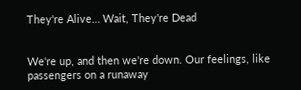They're Alive… Wait, They're Dead


We're up, and then we're down. Our feelings, like passengers on a runaway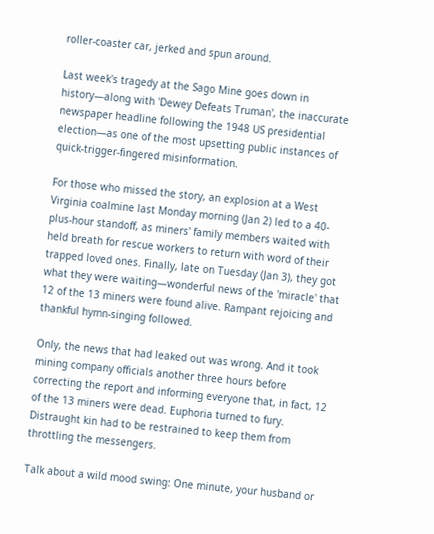roller-coaster car, jerked and spun around.

Last week's tragedy at the Sago Mine goes down in history—along with 'Dewey Defeats Truman', the inaccurate newspaper headline following the 1948 US presidential election—as one of the most upsetting public instances of quick-trigger-fingered misinformation.

For those who missed the story, an explosion at a West Virginia coalmine last Monday morning (Jan 2) led to a 40-plus-hour standoff, as miners' family members waited with held breath for rescue workers to return with word of their trapped loved ones. Finally, late on Tuesday (Jan 3), they got what they were waiting—wonderful news of the 'miracle' that 12 of the 13 miners were found alive. Rampant rejoicing and thankful hymn-singing followed.

Only, the news that had leaked out was wrong. And it took mining company officials another three hours before correcting the report and informing everyone that, in fact, 12 of the 13 miners were dead. Euphoria turned to fury. Distraught kin had to be restrained to keep them from throttling the messengers.

Talk about a wild mood swing: One minute, your husband or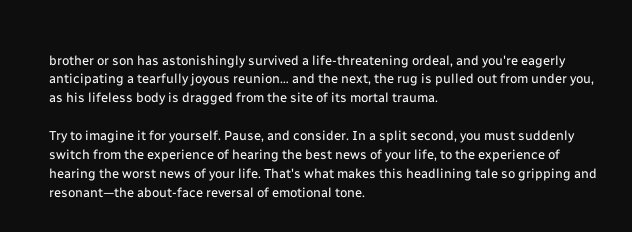brother or son has astonishingly survived a life-threatening ordeal, and you're eagerly anticipating a tearfully joyous reunion… and the next, the rug is pulled out from under you, as his lifeless body is dragged from the site of its mortal trauma.

Try to imagine it for yourself. Pause, and consider. In a split second, you must suddenly switch from the experience of hearing the best news of your life, to the experience of hearing the worst news of your life. That's what makes this headlining tale so gripping and resonant—the about-face reversal of emotional tone.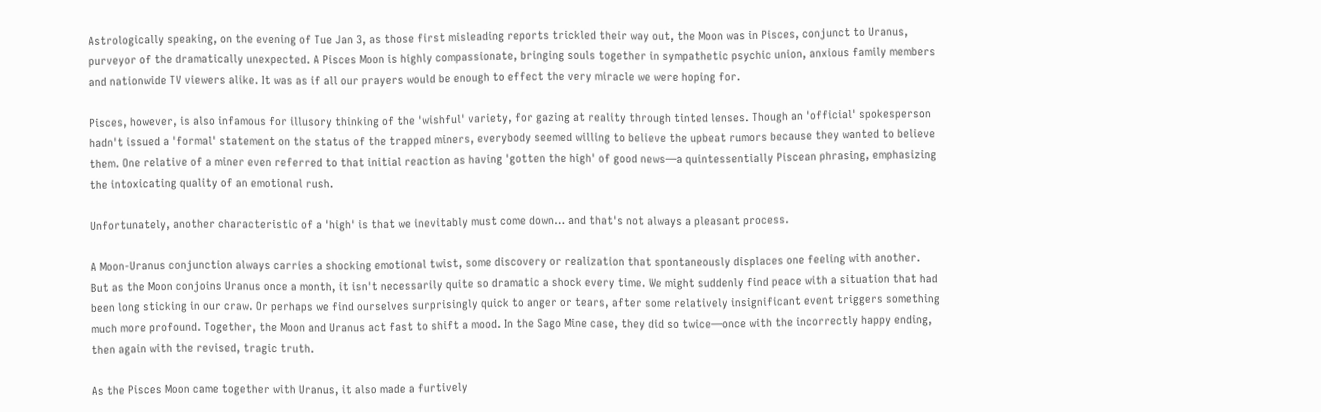Astrologically speaking, on the evening of Tue Jan 3, as those first misleading reports trickled their way out, the Moon was in Pisces, conjunct to Uranus, purveyor of the dramatically unexpected. A Pisces Moon is highly compassionate, bringing souls together in sympathetic psychic union, anxious family members and nationwide TV viewers alike. It was as if all our prayers would be enough to effect the very miracle we were hoping for.

Pisces, however, is also infamous for illusory thinking of the 'wishful' variety, for gazing at reality through tinted lenses. Though an 'official' spokesperson hadn't issued a 'formal' statement on the status of the trapped miners, everybody seemed willing to believe the upbeat rumors because they wanted to believe them. One relative of a miner even referred to that initial reaction as having 'gotten the high' of good news—a quintessentially Piscean phrasing, emphasizing the intoxicating quality of an emotional rush.

Unfortunately, another characteristic of a 'high' is that we inevitably must come down… and that's not always a pleasant process.

A Moon-Uranus conjunction always carries a shocking emotional twist, some discovery or realization that spontaneously displaces one feeling with another. But as the Moon conjoins Uranus once a month, it isn't necessarily quite so dramatic a shock every time. We might suddenly find peace with a situation that had been long sticking in our craw. Or perhaps we find ourselves surprisingly quick to anger or tears, after some relatively insignificant event triggers something much more profound. Together, the Moon and Uranus act fast to shift a mood. In the Sago Mine case, they did so twice—once with the incorrectly happy ending, then again with the revised, tragic truth.

As the Pisces Moon came together with Uranus, it also made a furtively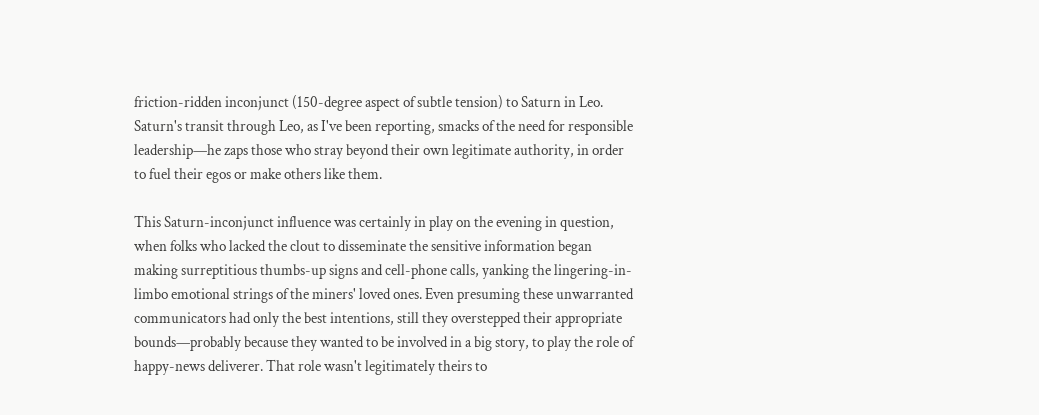friction-ridden inconjunct (150-degree aspect of subtle tension) to Saturn in Leo. Saturn's transit through Leo, as I've been reporting, smacks of the need for responsible leadership—he zaps those who stray beyond their own legitimate authority, in order to fuel their egos or make others like them.

This Saturn-inconjunct influence was certainly in play on the evening in question, when folks who lacked the clout to disseminate the sensitive information began making surreptitious thumbs-up signs and cell-phone calls, yanking the lingering-in-limbo emotional strings of the miners' loved ones. Even presuming these unwarranted communicators had only the best intentions, still they overstepped their appropriate bounds—probably because they wanted to be involved in a big story, to play the role of happy-news deliverer. That role wasn't legitimately theirs to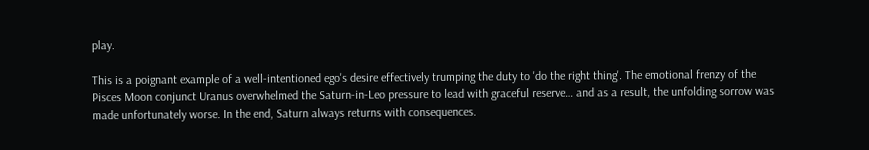play.

This is a poignant example of a well-intentioned ego's desire effectively trumping the duty to 'do the right thing'. The emotional frenzy of the Pisces Moon conjunct Uranus overwhelmed the Saturn-in-Leo pressure to lead with graceful reserve… and as a result, the unfolding sorrow was made unfortunately worse. In the end, Saturn always returns with consequences.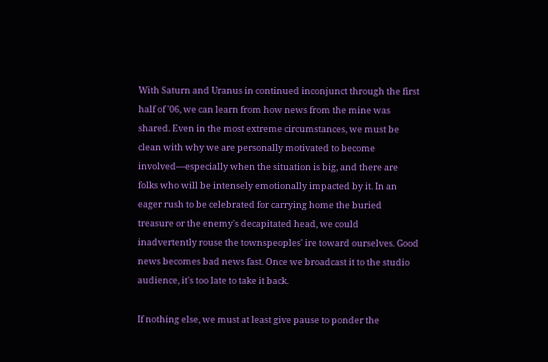With Saturn and Uranus in continued inconjunct through the first half of '06, we can learn from how news from the mine was shared. Even in the most extreme circumstances, we must be clean with why we are personally motivated to become involved—especially when the situation is big, and there are folks who will be intensely emotionally impacted by it. In an eager rush to be celebrated for carrying home the buried treasure or the enemy's decapitated head, we could inadvertently rouse the townspeoples' ire toward ourselves. Good news becomes bad news fast. Once we broadcast it to the studio audience, it's too late to take it back.

If nothing else, we must at least give pause to ponder the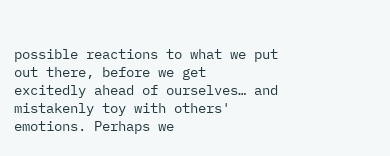possible reactions to what we put out there, before we get excitedly ahead of ourselves… and mistakenly toy with others' emotions. Perhaps we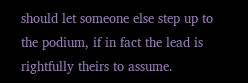should let someone else step up to the podium, if in fact the lead is rightfully theirs to assume.